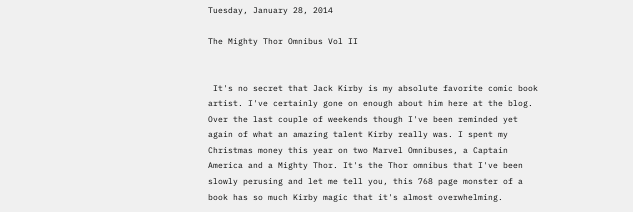Tuesday, January 28, 2014

The Mighty Thor Omnibus Vol II


 It's no secret that Jack Kirby is my absolute favorite comic book artist. I've certainly gone on enough about him here at the blog. Over the last couple of weekends though I've been reminded yet again of what an amazing talent Kirby really was. I spent my Christmas money this year on two Marvel Omnibuses, a Captain America and a Mighty Thor. It's the Thor omnibus that I've been slowly perusing and let me tell you, this 768 page monster of a book has so much Kirby magic that it's almost overwhelming.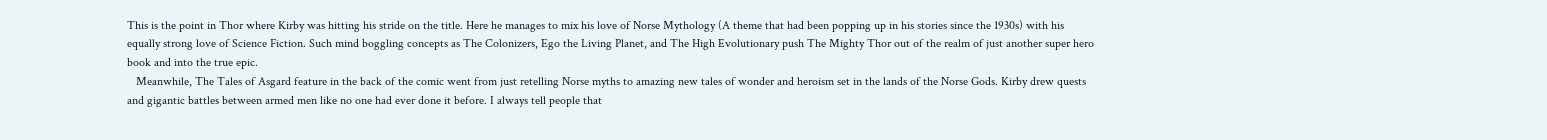This is the point in Thor where Kirby was hitting his stride on the title. Here he manages to mix his love of Norse Mythology (A theme that had been popping up in his stories since the 1930s) with his equally strong love of Science Fiction. Such mind boggling concepts as The Colonizers, Ego the Living Planet, and The High Evolutionary push The Mighty Thor out of the realm of just another super hero book and into the true epic.
   Meanwhile, The Tales of Asgard feature in the back of the comic went from just retelling Norse myths to amazing new tales of wonder and heroism set in the lands of the Norse Gods. Kirby drew quests and gigantic battles between armed men like no one had ever done it before. I always tell people that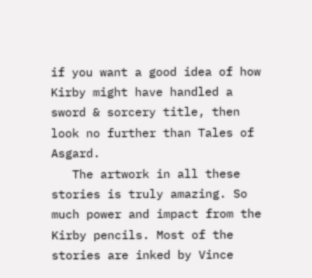if you want a good idea of how Kirby might have handled a sword & sorcery title, then look no further than Tales of Asgard.
   The artwork in all these stories is truly amazing. So much power and impact from the Kirby pencils. Most of the stories are inked by Vince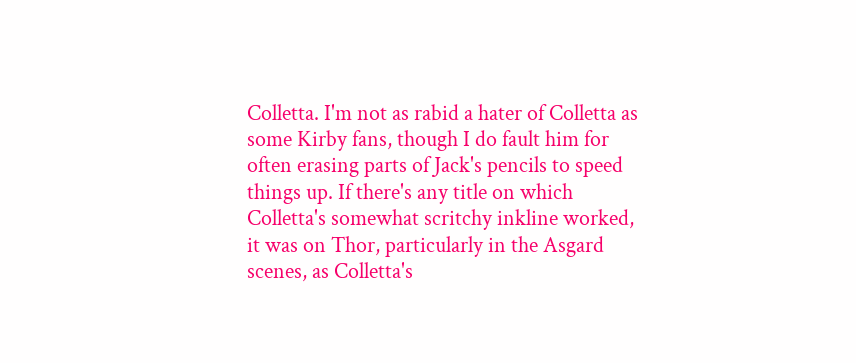Colletta. I'm not as rabid a hater of Colletta as some Kirby fans, though I do fault him for often erasing parts of Jack's pencils to speed things up. If there's any title on which Colletta's somewhat scritchy inkline worked, it was on Thor, particularly in the Asgard scenes, as Colletta's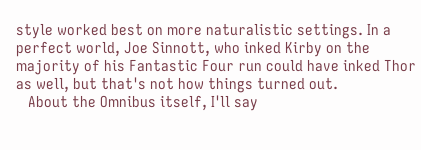style worked best on more naturalistic settings. In a perfect world, Joe Sinnott, who inked Kirby on the majority of his Fantastic Four run could have inked Thor as well, but that's not how things turned out.
   About the Omnibus itself, I'll say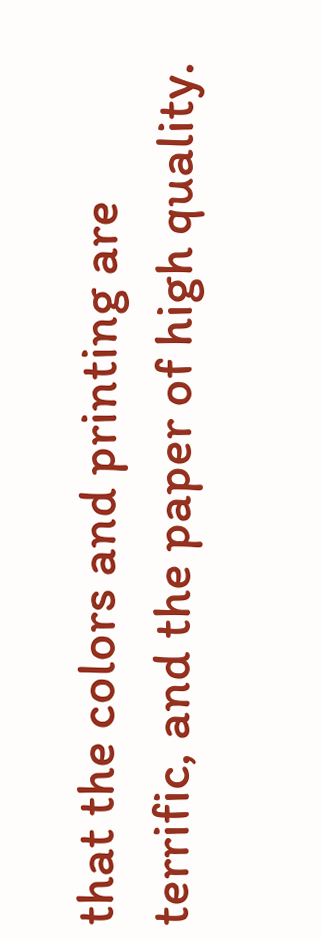that the colors and printing are terrific, and the paper of high quality.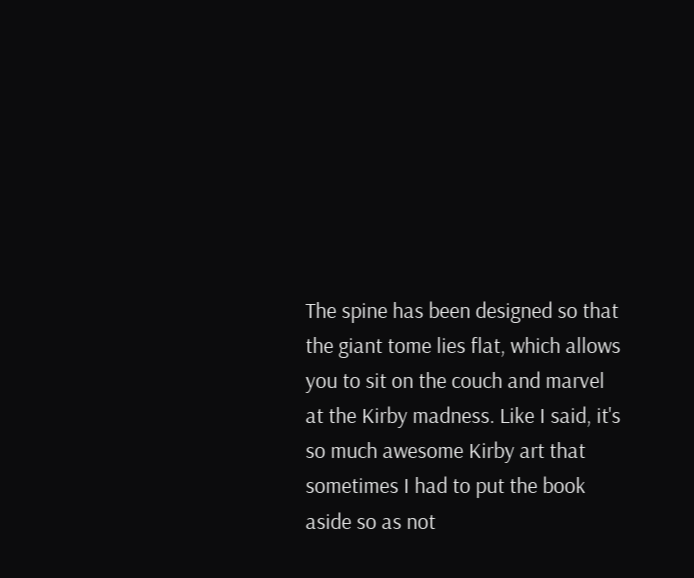The spine has been designed so that the giant tome lies flat, which allows you to sit on the couch and marvel at the Kirby madness. Like I said, it's so much awesome Kirby art that sometimes I had to put the book aside so as not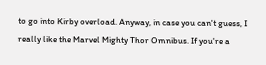to go into Kirby overload. Anyway, in case you can't guess, I really like the Marvel Mighty Thor Omnibus. If you're a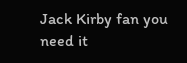Jack Kirby fan you need it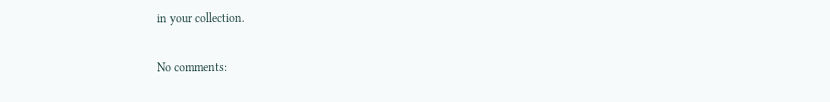in your collection.

No comments: